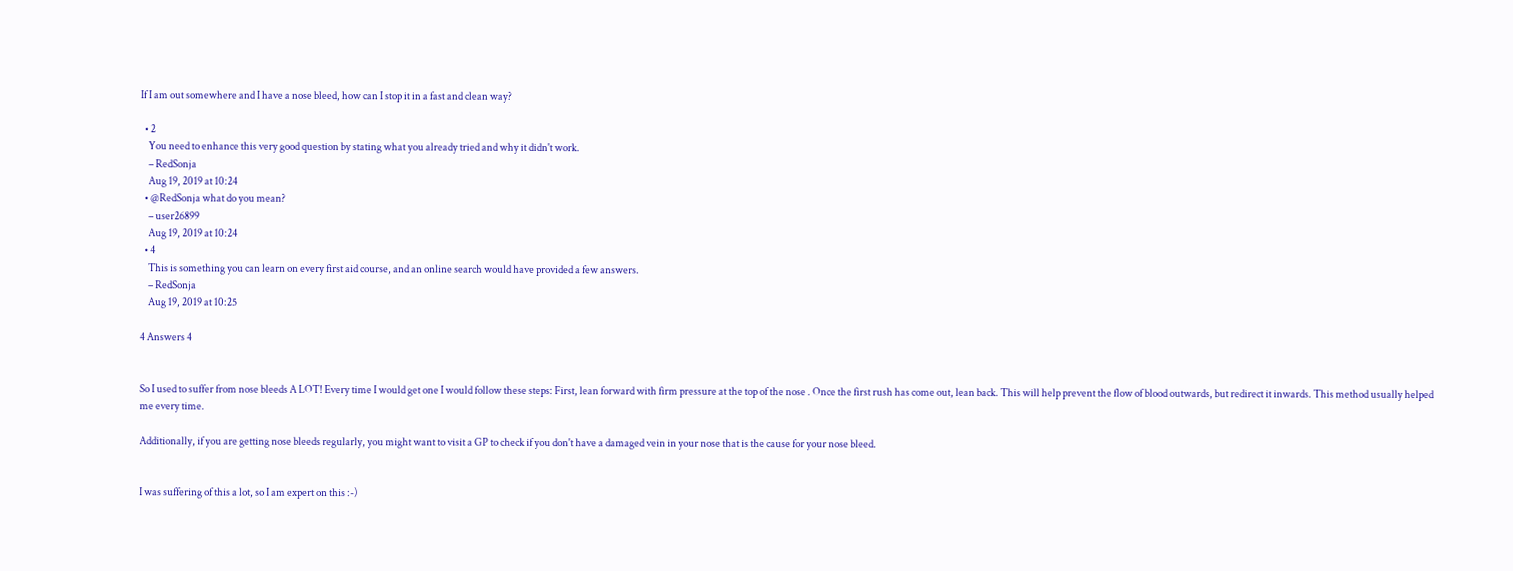If I am out somewhere and I have a nose bleed, how can I stop it in a fast and clean way?

  • 2
    You need to enhance this very good question by stating what you already tried and why it didn't work.
    – RedSonja
    Aug 19, 2019 at 10:24
  • @RedSonja what do you mean?
    – user26899
    Aug 19, 2019 at 10:24
  • 4
    This is something you can learn on every first aid course, and an online search would have provided a few answers.
    – RedSonja
    Aug 19, 2019 at 10:25

4 Answers 4


So I used to suffer from nose bleeds A LOT! Every time I would get one I would follow these steps: First, lean forward with firm pressure at the top of the nose . Once the first rush has come out, lean back. This will help prevent the flow of blood outwards, but redirect it inwards. This method usually helped me every time.

Additionally, if you are getting nose bleeds regularly, you might want to visit a GP to check if you don't have a damaged vein in your nose that is the cause for your nose bleed.


I was suffering of this a lot, so I am expert on this :-)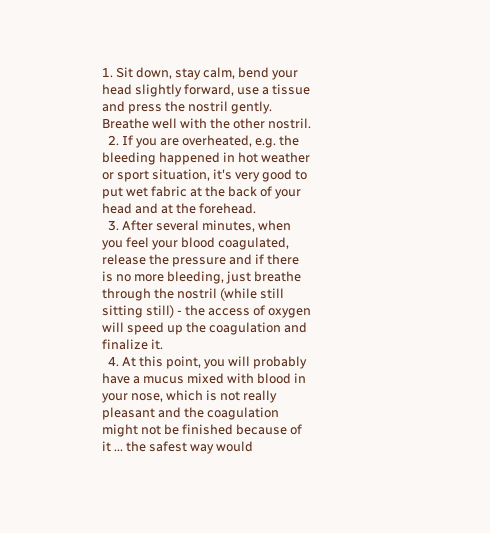1. Sit down, stay calm, bend your head slightly forward, use a tissue and press the nostril gently. Breathe well with the other nostril.
  2. If you are overheated, e.g. the bleeding happened in hot weather or sport situation, it's very good to put wet fabric at the back of your head and at the forehead.
  3. After several minutes, when you feel your blood coagulated, release the pressure and if there is no more bleeding, just breathe through the nostril (while still sitting still) - the access of oxygen will speed up the coagulation and finalize it.
  4. At this point, you will probably have a mucus mixed with blood in your nose, which is not really pleasant and the coagulation might not be finished because of it ... the safest way would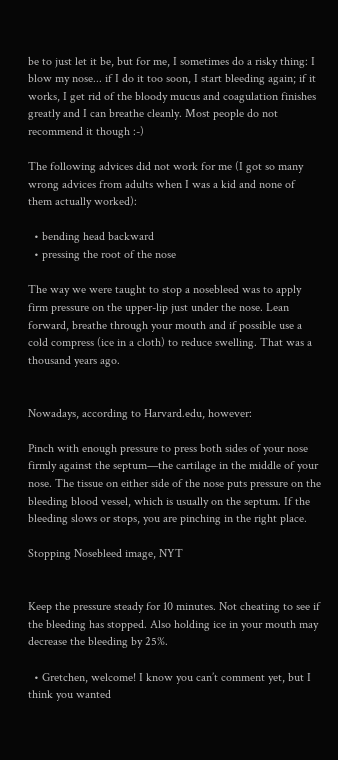be to just let it be, but for me, I sometimes do a risky thing: I blow my nose... if I do it too soon, I start bleeding again; if it works, I get rid of the bloody mucus and coagulation finishes greatly and I can breathe cleanly. Most people do not recommend it though :-)

The following advices did not work for me (I got so many wrong advices from adults when I was a kid and none of them actually worked):

  • bending head backward
  • pressing the root of the nose

The way we were taught to stop a nosebleed was to apply firm pressure on the upper-lip just under the nose. Lean forward, breathe through your mouth and if possible use a cold compress (ice in a cloth) to reduce swelling. That was a thousand years ago.


Nowadays, according to Harvard.edu, however:

Pinch with enough pressure to press both sides of your nose firmly against the septum—the cartilage in the middle of your nose. The tissue on either side of the nose puts pressure on the bleeding blood vessel, which is usually on the septum. If the bleeding slows or stops, you are pinching in the right place.

Stopping Nosebleed image, NYT


Keep the pressure steady for 10 minutes. Not cheating to see if the bleeding has stopped. Also holding ice in your mouth may decrease the bleeding by 25%.

  • Gretchen, welcome! I know you can’t comment yet, but I think you wanted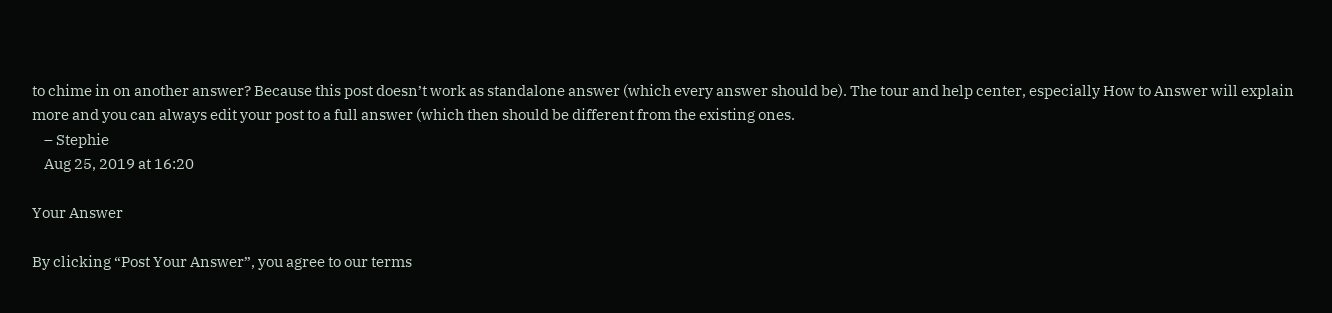to chime in on another answer? Because this post doesn’t work as standalone answer (which every answer should be). The tour and help center, especially How to Answer will explain more and you can always edit your post to a full answer (which then should be different from the existing ones.
    – Stephie
    Aug 25, 2019 at 16:20

Your Answer

By clicking “Post Your Answer”, you agree to our terms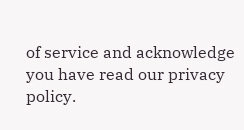of service and acknowledge you have read our privacy policy.